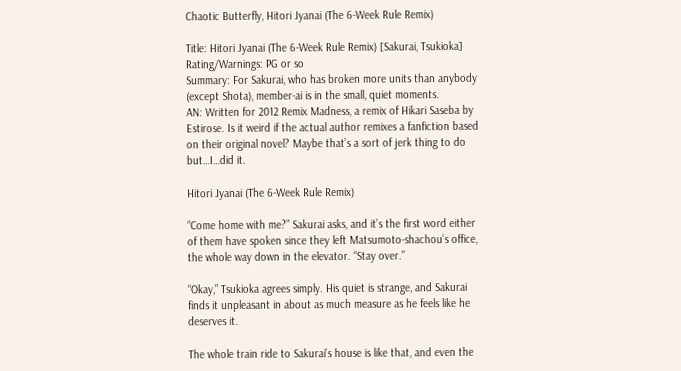Chaotic Butterfly, Hitori Jyanai (The 6-Week Rule Remix)

Title: Hitori Jyanai (The 6-Week Rule Remix) [Sakurai, Tsukioka]
Rating/Warnings: PG or so
Summary: For Sakurai, who has broken more units than anybody (except Shota), member-ai is in the small, quiet moments.
AN: Written for 2012 Remix Madness, a remix of Hikari Saseba by Estirose. Is it weird if the actual author remixes a fanfiction based on their original novel? Maybe that’s a sort of jerk thing to do but…I…did it.

Hitori Jyanai (The 6-Week Rule Remix)

“Come home with me?” Sakurai asks, and it’s the first word either of them have spoken since they left Matsumoto-shachou’s office, the whole way down in the elevator. “Stay over.”

“Okay,” Tsukioka agrees simply. His quiet is strange, and Sakurai finds it unpleasant in about as much measure as he feels like he deserves it.

The whole train ride to Sakurai’s house is like that, and even the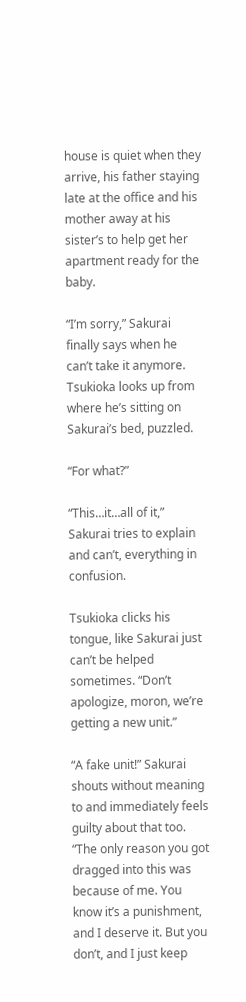house is quiet when they arrive, his father staying late at the office and his mother away at his sister’s to help get her apartment ready for the baby.

“I’m sorry,” Sakurai finally says when he can’t take it anymore. Tsukioka looks up from where he’s sitting on Sakurai’s bed, puzzled.

“For what?”

“This…it…all of it,” Sakurai tries to explain and can’t, everything in confusion.

Tsukioka clicks his tongue, like Sakurai just can’t be helped sometimes. “Don’t apologize, moron, we’re getting a new unit.”

“A fake unit!” Sakurai shouts without meaning to and immediately feels guilty about that too. “The only reason you got dragged into this was because of me. You know it’s a punishment, and I deserve it. But you don’t, and I just keep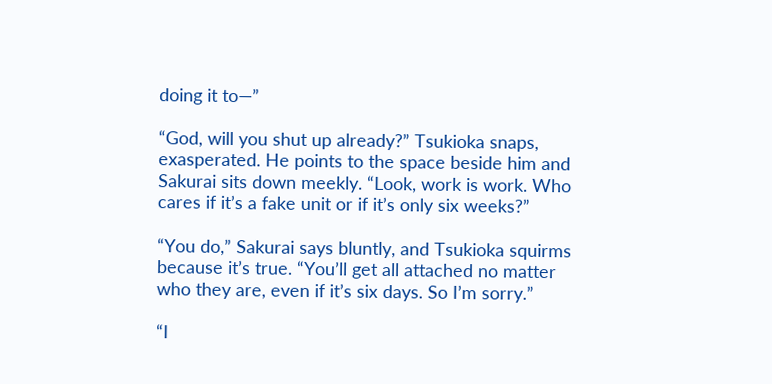doing it to—”

“God, will you shut up already?” Tsukioka snaps, exasperated. He points to the space beside him and Sakurai sits down meekly. “Look, work is work. Who cares if it’s a fake unit or if it’s only six weeks?”

“You do,” Sakurai says bluntly, and Tsukioka squirms because it’s true. “You’ll get all attached no matter who they are, even if it’s six days. So I’m sorry.”

“I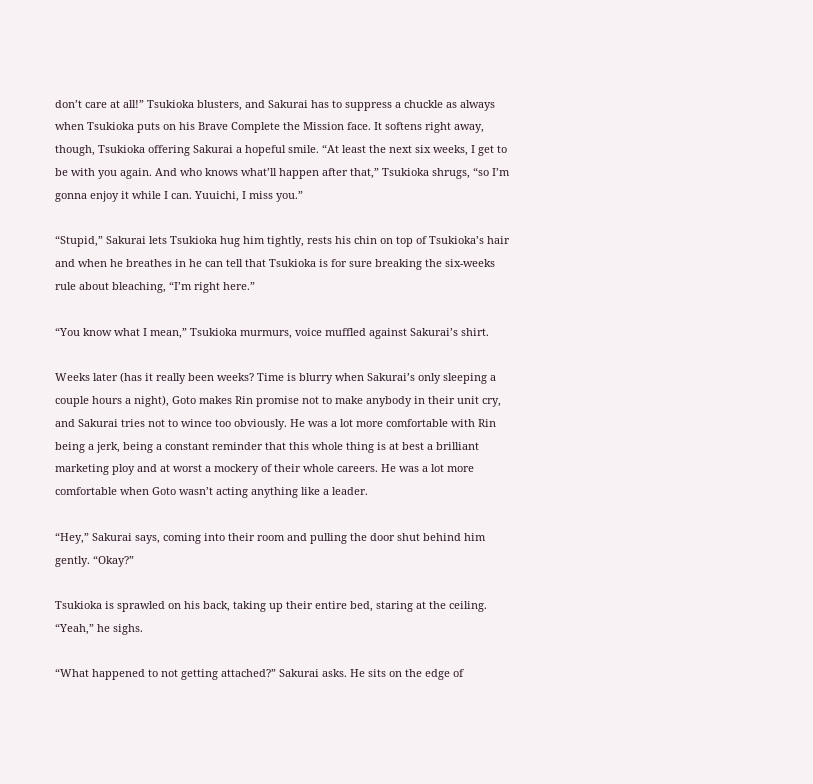don’t care at all!” Tsukioka blusters, and Sakurai has to suppress a chuckle as always when Tsukioka puts on his Brave Complete the Mission face. It softens right away, though, Tsukioka offering Sakurai a hopeful smile. “At least the next six weeks, I get to be with you again. And who knows what’ll happen after that,” Tsukioka shrugs, “so I’m gonna enjoy it while I can. Yuuichi, I miss you.”

“Stupid,” Sakurai lets Tsukioka hug him tightly, rests his chin on top of Tsukioka’s hair and when he breathes in he can tell that Tsukioka is for sure breaking the six-weeks rule about bleaching, “I’m right here.”

“You know what I mean,” Tsukioka murmurs, voice muffled against Sakurai’s shirt.

Weeks later (has it really been weeks? Time is blurry when Sakurai’s only sleeping a couple hours a night), Goto makes Rin promise not to make anybody in their unit cry, and Sakurai tries not to wince too obviously. He was a lot more comfortable with Rin being a jerk, being a constant reminder that this whole thing is at best a brilliant marketing ploy and at worst a mockery of their whole careers. He was a lot more comfortable when Goto wasn’t acting anything like a leader.

“Hey,” Sakurai says, coming into their room and pulling the door shut behind him gently. “Okay?”

Tsukioka is sprawled on his back, taking up their entire bed, staring at the ceiling. “Yeah,” he sighs.

“What happened to not getting attached?” Sakurai asks. He sits on the edge of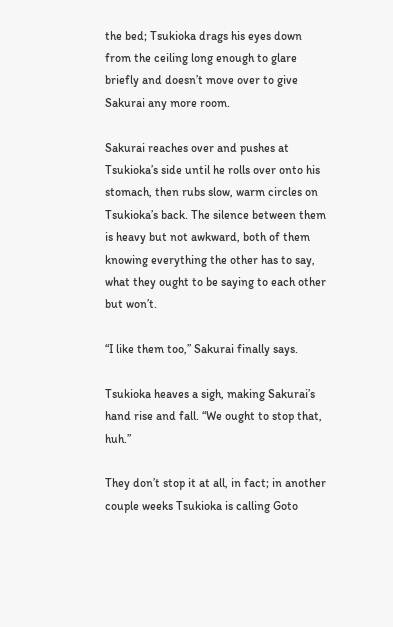the bed; Tsukioka drags his eyes down from the ceiling long enough to glare briefly and doesn’t move over to give Sakurai any more room.

Sakurai reaches over and pushes at Tsukioka’s side until he rolls over onto his stomach, then rubs slow, warm circles on Tsukioka’s back. The silence between them is heavy but not awkward, both of them knowing everything the other has to say, what they ought to be saying to each other but won’t.

“I like them too,” Sakurai finally says.

Tsukioka heaves a sigh, making Sakurai’s hand rise and fall. “We ought to stop that, huh.”

They don’t stop it at all, in fact; in another couple weeks Tsukioka is calling Goto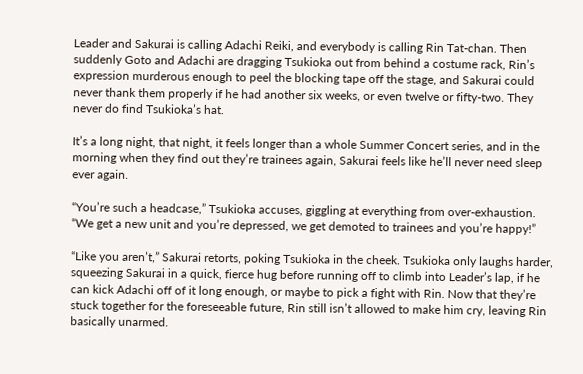Leader and Sakurai is calling Adachi Reiki, and everybody is calling Rin Tat-chan. Then suddenly Goto and Adachi are dragging Tsukioka out from behind a costume rack, Rin’s expression murderous enough to peel the blocking tape off the stage, and Sakurai could never thank them properly if he had another six weeks, or even twelve or fifty-two. They never do find Tsukioka’s hat.

It’s a long night, that night, it feels longer than a whole Summer Concert series, and in the morning when they find out they’re trainees again, Sakurai feels like he’ll never need sleep ever again.

“You’re such a headcase,” Tsukioka accuses, giggling at everything from over-exhaustion. “We get a new unit and you’re depressed, we get demoted to trainees and you’re happy!”

“Like you aren’t,” Sakurai retorts, poking Tsukioka in the cheek. Tsukioka only laughs harder, squeezing Sakurai in a quick, fierce hug before running off to climb into Leader’s lap, if he can kick Adachi off of it long enough, or maybe to pick a fight with Rin. Now that they’re stuck together for the foreseeable future, Rin still isn’t allowed to make him cry, leaving Rin basically unarmed.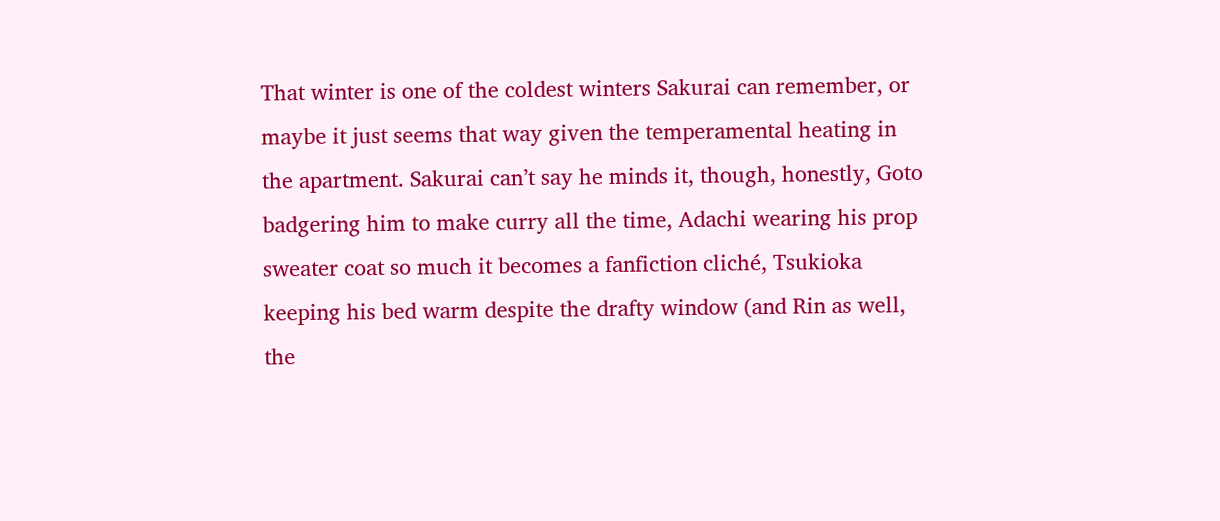That winter is one of the coldest winters Sakurai can remember, or maybe it just seems that way given the temperamental heating in the apartment. Sakurai can’t say he minds it, though, honestly, Goto badgering him to make curry all the time, Adachi wearing his prop sweater coat so much it becomes a fanfiction cliché, Tsukioka keeping his bed warm despite the drafty window (and Rin as well, the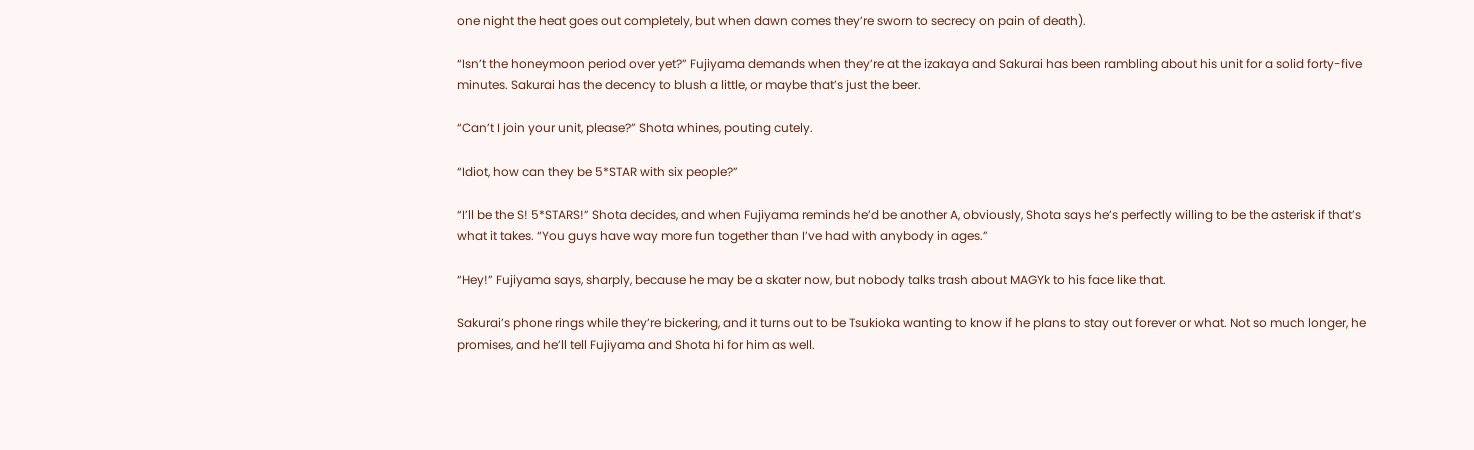one night the heat goes out completely, but when dawn comes they’re sworn to secrecy on pain of death).

“Isn’t the honeymoon period over yet?” Fujiyama demands when they’re at the izakaya and Sakurai has been rambling about his unit for a solid forty-five minutes. Sakurai has the decency to blush a little, or maybe that’s just the beer.

“Can’t I join your unit, please?” Shota whines, pouting cutely.

“Idiot, how can they be 5*STAR with six people?”

“I’ll be the S! 5*STARS!” Shota decides, and when Fujiyama reminds he’d be another A, obviously, Shota says he’s perfectly willing to be the asterisk if that’s what it takes. “You guys have way more fun together than I’ve had with anybody in ages.”

“Hey!” Fujiyama says, sharply, because he may be a skater now, but nobody talks trash about MAGYk to his face like that.

Sakurai’s phone rings while they’re bickering, and it turns out to be Tsukioka wanting to know if he plans to stay out forever or what. Not so much longer, he promises, and he’ll tell Fujiyama and Shota hi for him as well.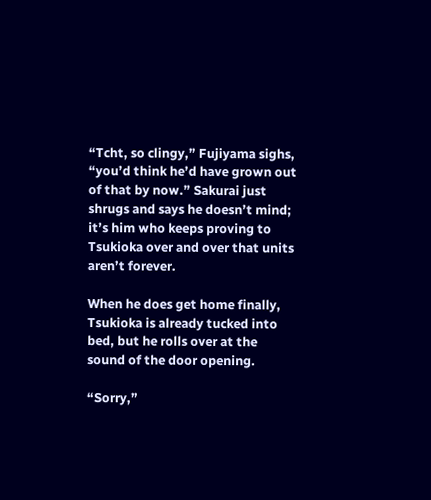“Tcht, so clingy,” Fujiyama sighs, “you’d think he’d have grown out of that by now.” Sakurai just shrugs and says he doesn’t mind; it’s him who keeps proving to Tsukioka over and over that units aren’t forever.

When he does get home finally, Tsukioka is already tucked into bed, but he rolls over at the sound of the door opening.

“Sorry,”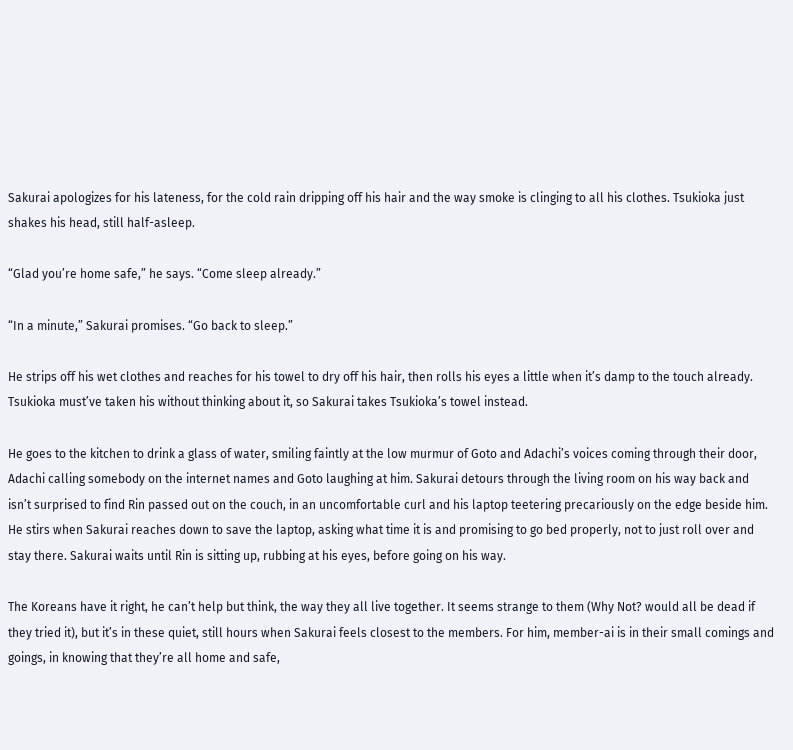Sakurai apologizes for his lateness, for the cold rain dripping off his hair and the way smoke is clinging to all his clothes. Tsukioka just shakes his head, still half-asleep.

“Glad you’re home safe,” he says. “Come sleep already.”

“In a minute,” Sakurai promises. “Go back to sleep.”

He strips off his wet clothes and reaches for his towel to dry off his hair, then rolls his eyes a little when it’s damp to the touch already. Tsukioka must’ve taken his without thinking about it, so Sakurai takes Tsukioka’s towel instead.

He goes to the kitchen to drink a glass of water, smiling faintly at the low murmur of Goto and Adachi’s voices coming through their door, Adachi calling somebody on the internet names and Goto laughing at him. Sakurai detours through the living room on his way back and isn’t surprised to find Rin passed out on the couch, in an uncomfortable curl and his laptop teetering precariously on the edge beside him. He stirs when Sakurai reaches down to save the laptop, asking what time it is and promising to go bed properly, not to just roll over and stay there. Sakurai waits until Rin is sitting up, rubbing at his eyes, before going on his way.

The Koreans have it right, he can’t help but think, the way they all live together. It seems strange to them (Why Not? would all be dead if they tried it), but it’s in these quiet, still hours when Sakurai feels closest to the members. For him, member-ai is in their small comings and goings, in knowing that they’re all home and safe,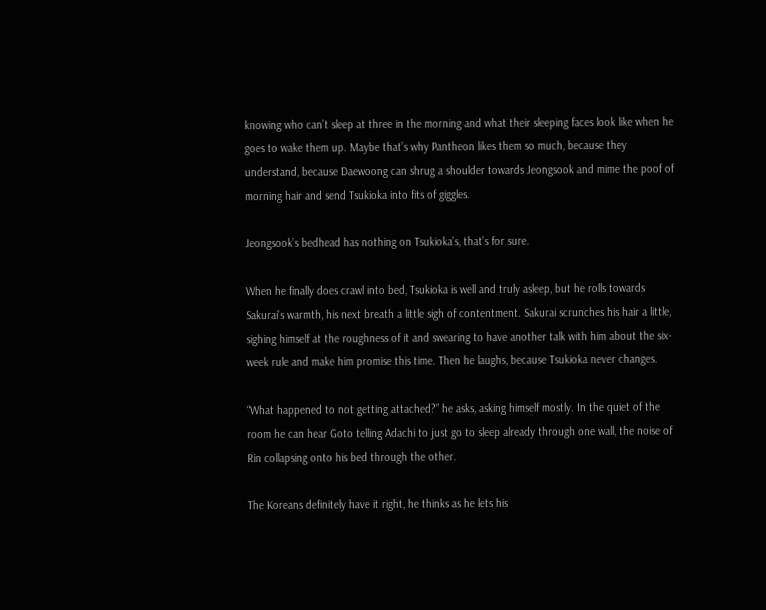knowing who can’t sleep at three in the morning and what their sleeping faces look like when he goes to wake them up. Maybe that’s why Pantheon likes them so much, because they understand, because Daewoong can shrug a shoulder towards Jeongsook and mime the poof of morning hair and send Tsukioka into fits of giggles.

Jeongsook’s bedhead has nothing on Tsukioka’s, that’s for sure.

When he finally does crawl into bed, Tsukioka is well and truly asleep, but he rolls towards Sakurai’s warmth, his next breath a little sigh of contentment. Sakurai scrunches his hair a little, sighing himself at the roughness of it and swearing to have another talk with him about the six-week rule and make him promise this time. Then he laughs, because Tsukioka never changes.

“What happened to not getting attached?” he asks, asking himself mostly. In the quiet of the room he can hear Goto telling Adachi to just go to sleep already through one wall, the noise of Rin collapsing onto his bed through the other.

The Koreans definitely have it right, he thinks as he lets his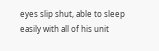eyes slip shut, able to sleep easily with all of his unit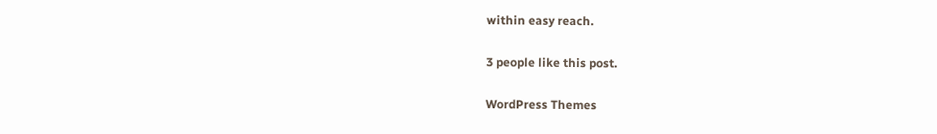within easy reach.

3 people like this post.

WordPress Themes